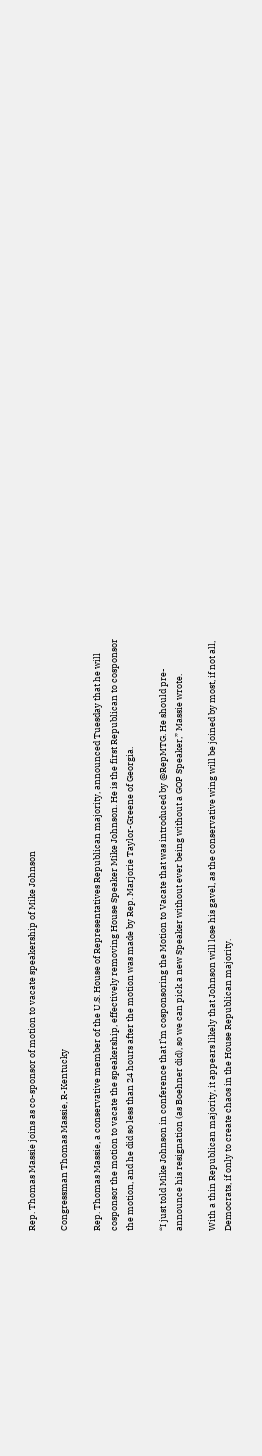Rep. Thomas Massie joins as co-sponsor of motion to vacate speakership of Mike Johnson

Congressman Thomas Massie, R-Kentucky

Rep. Thomas Massie, a conservative member of the U.S. House of Representatives Republican majority, announced Tuesday that he will cosponsor the motion to vacate the speakership, effectively removing House Speaker Mike Johnson. He is the first Republican to cosponsor the motion, and he did so less than 24 hours after the motion was made by Rep. Marjorie Taylor-Greene of Georgia.

“I just told Mike Johnson in conference that I’m cosponsoring the Motion to Vacate that was introduced by @RepMTG. He should pre-announce his resignation (as Boehner did), so we can pick a new Speaker without ever being without a GOP Speaker,” Massie wrote.

With a thin Republican majority, it appears likely that Johnson will lose his gavel, as the conservative wing will be joined by most, if not all, Democrats, if only to create chaos in the House Republican majority.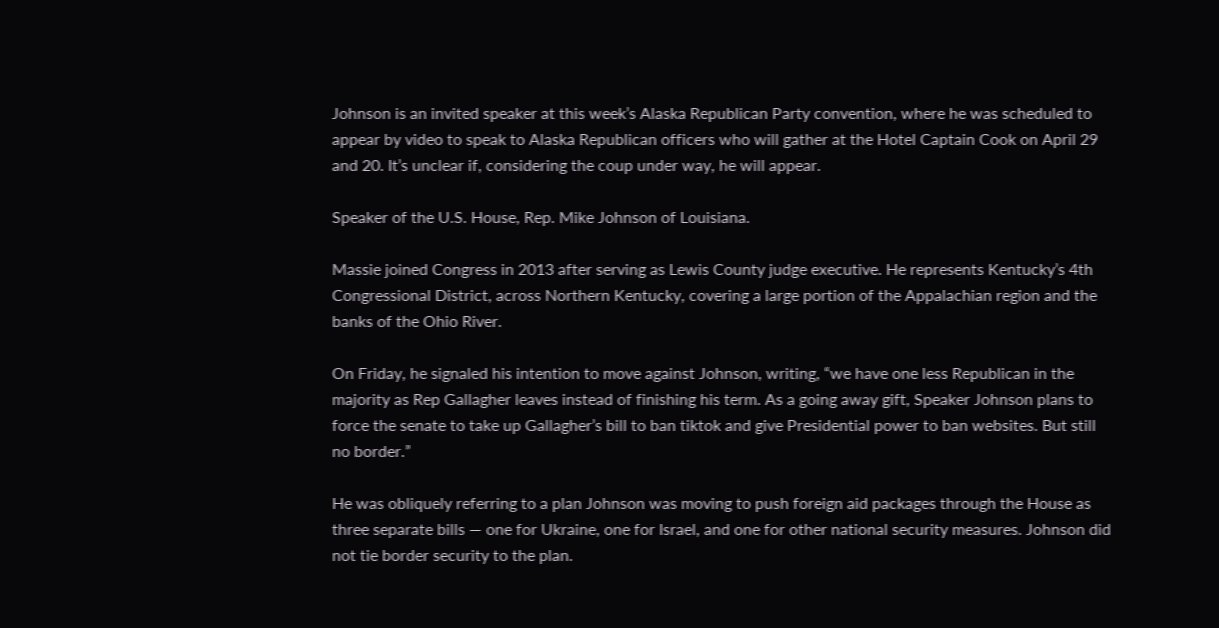Johnson is an invited speaker at this week’s Alaska Republican Party convention, where he was scheduled to appear by video to speak to Alaska Republican officers who will gather at the Hotel Captain Cook on April 29 and 20. It’s unclear if, considering the coup under way, he will appear.

Speaker of the U.S. House, Rep. Mike Johnson of Louisiana.

Massie joined Congress in 2013 after serving as Lewis County judge executive. He represents Kentucky’s 4th Congressional District, across Northern Kentucky, covering a large portion of the Appalachian region and the banks of the Ohio River.

On Friday, he signaled his intention to move against Johnson, writing, “we have one less Republican in the majority as Rep Gallagher leaves instead of finishing his term. As a going away gift, Speaker Johnson plans to force the senate to take up Gallagher’s bill to ban tiktok and give Presidential power to ban websites. But still no border.”

He was obliquely referring to a plan Johnson was moving to push foreign aid packages through the House as three separate bills — one for Ukraine, one for Israel, and one for other national security measures. Johnson did not tie border security to the plan.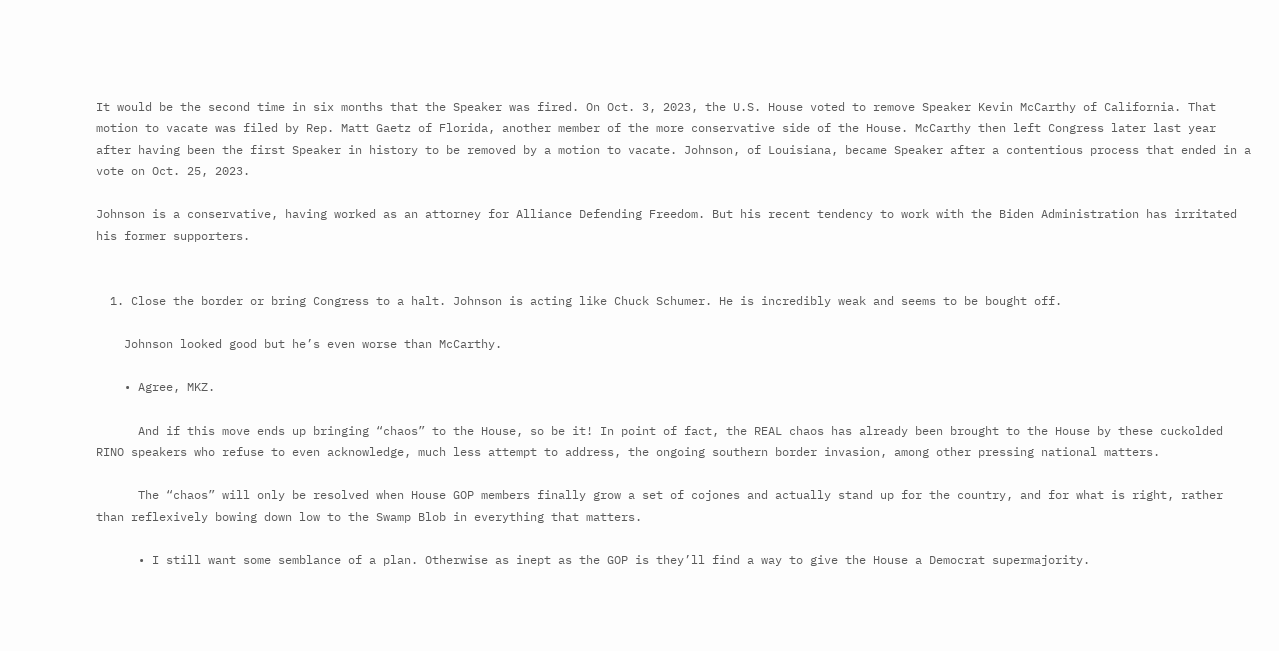It would be the second time in six months that the Speaker was fired. On Oct. 3, 2023, the U.S. House voted to remove Speaker Kevin McCarthy of California. That motion to vacate was filed by Rep. Matt Gaetz of Florida, another member of the more conservative side of the House. McCarthy then left Congress later last year after having been the first Speaker in history to be removed by a motion to vacate. Johnson, of Louisiana, became Speaker after a contentious process that ended in a vote on Oct. 25, 2023.

Johnson is a conservative, having worked as an attorney for Alliance Defending Freedom. But his recent tendency to work with the Biden Administration has irritated his former supporters.


  1. Close the border or bring Congress to a halt. Johnson is acting like Chuck Schumer. He is incredibly weak and seems to be bought off.

    Johnson looked good but he’s even worse than McCarthy.

    • Agree, MKZ.

      And if this move ends up bringing “chaos” to the House, so be it! In point of fact, the REAL chaos has already been brought to the House by these cuckolded RINO speakers who refuse to even acknowledge, much less attempt to address, the ongoing southern border invasion, among other pressing national matters.

      The “chaos” will only be resolved when House GOP members finally grow a set of cojones and actually stand up for the country, and for what is right, rather than reflexively bowing down low to the Swamp Blob in everything that matters.

      • I still want some semblance of a plan. Otherwise as inept as the GOP is they’ll find a way to give the House a Democrat supermajority.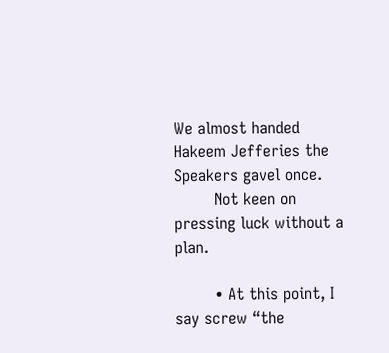We almost handed Hakeem Jefferies the Speakers gavel once.
        Not keen on pressing luck without a plan.

        • At this point, I say screw “the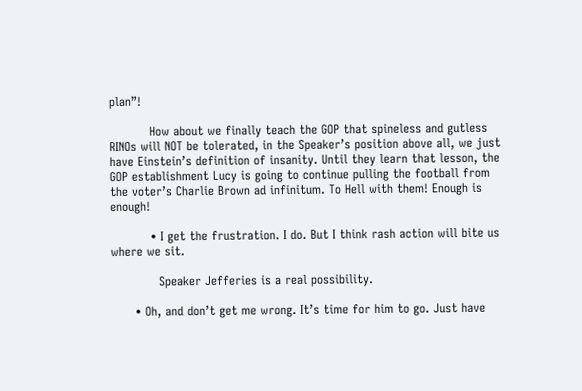plan”!

          How about we finally teach the GOP that spineless and gutless RINOs will NOT be tolerated, in the Speaker’s position above all, we just have Einstein’s definition of insanity. Until they learn that lesson, the GOP establishment Lucy is going to continue pulling the football from the voter’s Charlie Brown ad infinitum. To Hell with them! Enough is enough!

          • I get the frustration. I do. But I think rash action will bite us where we sit.

            Speaker Jefferies is a real possibility.

      • Oh, and don’t get me wrong. It’s time for him to go. Just have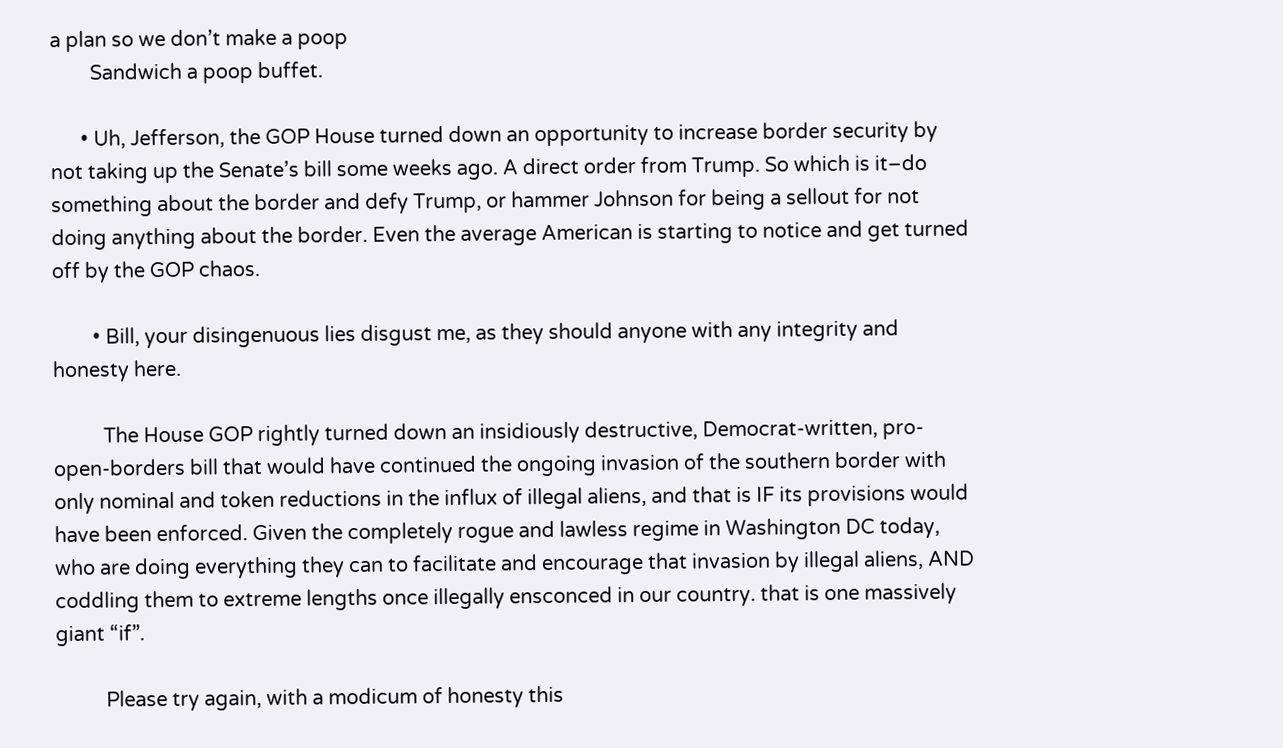a plan so we don’t make a poop
        Sandwich a poop buffet.

      • Uh, Jefferson, the GOP House turned down an opportunity to increase border security by not taking up the Senate’s bill some weeks ago. A direct order from Trump. So which is it–do something about the border and defy Trump, or hammer Johnson for being a sellout for not doing anything about the border. Even the average American is starting to notice and get turned off by the GOP chaos.

        • Bill, your disingenuous lies disgust me, as they should anyone with any integrity and honesty here.

          The House GOP rightly turned down an insidiously destructive, Democrat-written, pro-open-borders bill that would have continued the ongoing invasion of the southern border with only nominal and token reductions in the influx of illegal aliens, and that is IF its provisions would have been enforced. Given the completely rogue and lawless regime in Washington DC today, who are doing everything they can to facilitate and encourage that invasion by illegal aliens, AND coddling them to extreme lengths once illegally ensconced in our country. that is one massively giant “if”.

          Please try again, with a modicum of honesty this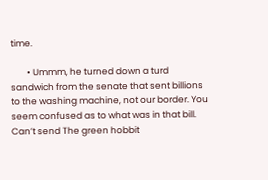time.

        • Ummm, he turned down a turd sandwich from the senate that sent billions to the washing machine, not our border. You seem confused as to what was in that bill. Can’t send The green hobbit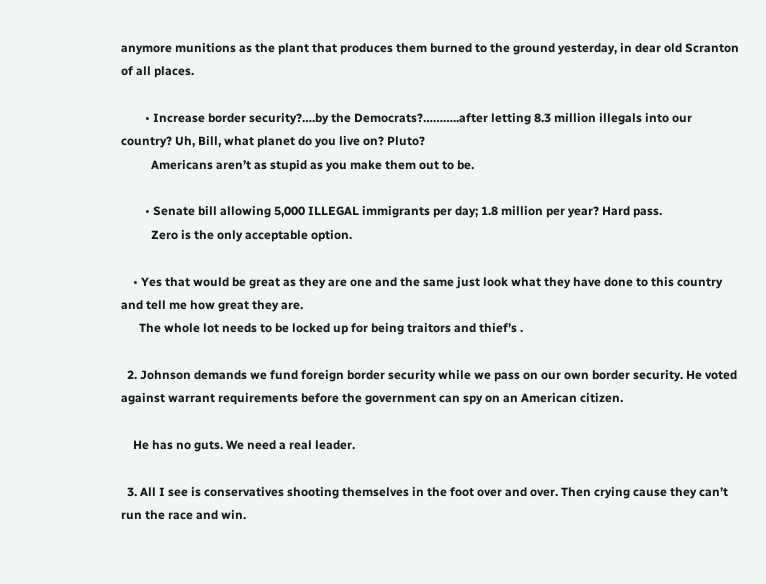anymore munitions as the plant that produces them burned to the ground yesterday, in dear old Scranton of all places.

        • Increase border security?….by the Democrats?………..after letting 8.3 million illegals into our country? Uh, Bill, what planet do you live on? Pluto?
          Americans aren’t as stupid as you make them out to be.

        • Senate bill allowing 5,000 ILLEGAL immigrants per day; 1.8 million per year? Hard pass.
          Zero is the only acceptable option.

    • Yes that would be great as they are one and the same just look what they have done to this country and tell me how great they are.
      The whole lot needs to be locked up for being traitors and thief’s .

  2. Johnson demands we fund foreign border security while we pass on our own border security. He voted against warrant requirements before the government can spy on an American citizen.

    He has no guts. We need a real leader.

  3. All I see is conservatives shooting themselves in the foot over and over. Then crying cause they can’t run the race and win.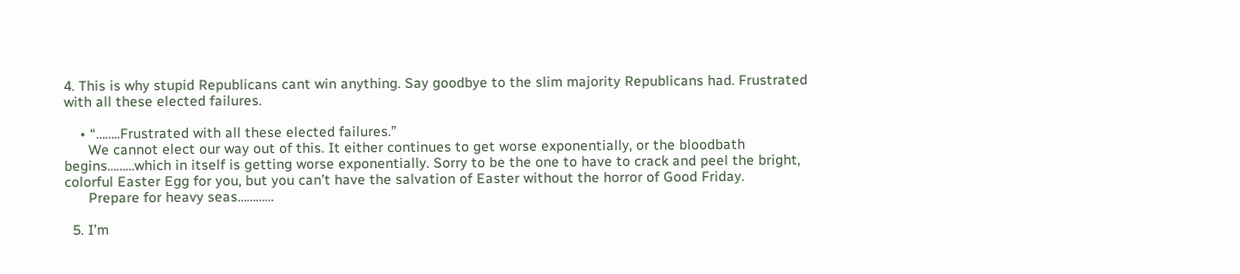4. This is why stupid Republicans cant win anything. Say goodbye to the slim majority Republicans had. Frustrated with all these elected failures.

    • “……..Frustrated with all these elected failures.”
      We cannot elect our way out of this. It either continues to get worse exponentially, or the bloodbath begins………which in itself is getting worse exponentially. Sorry to be the one to have to crack and peel the bright, colorful Easter Egg for you, but you can’t have the salvation of Easter without the horror of Good Friday.
      Prepare for heavy seas…………

  5. I’m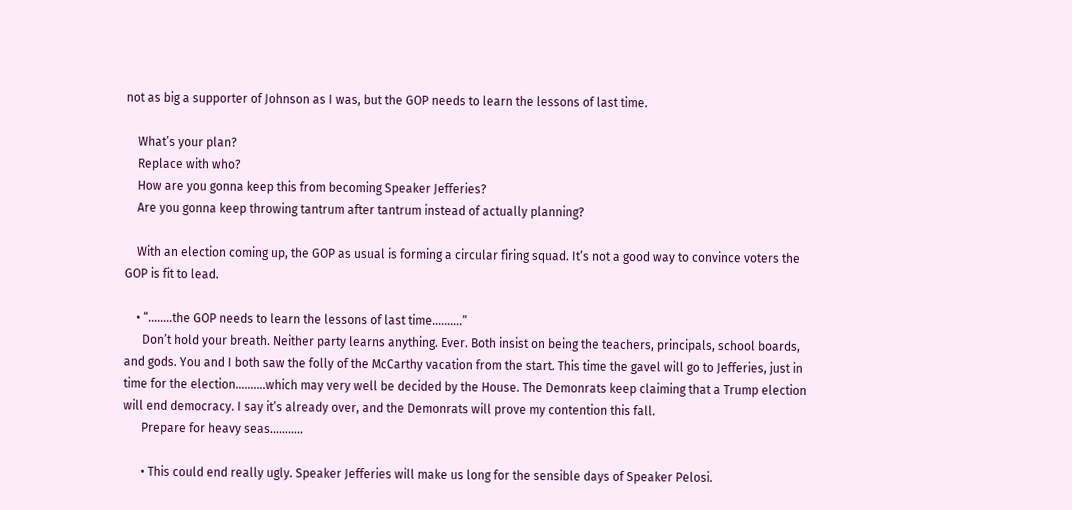not as big a supporter of Johnson as I was, but the GOP needs to learn the lessons of last time.

    What’s your plan?
    Replace with who?
    How are you gonna keep this from becoming Speaker Jefferies?
    Are you gonna keep throwing tantrum after tantrum instead of actually planning?

    With an election coming up, the GOP as usual is forming a circular firing squad. It’s not a good way to convince voters the GOP is fit to lead.

    • “……..the GOP needs to learn the lessons of last time……….”
      Don’t hold your breath. Neither party learns anything. Ever. Both insist on being the teachers, principals, school boards, and gods. You and I both saw the folly of the McCarthy vacation from the start. This time the gavel will go to Jefferies, just in time for the election……….which may very well be decided by the House. The Demonrats keep claiming that a Trump election will end democracy. I say it’s already over, and the Demonrats will prove my contention this fall.
      Prepare for heavy seas………..

      • This could end really ugly. Speaker Jefferies will make us long for the sensible days of Speaker Pelosi.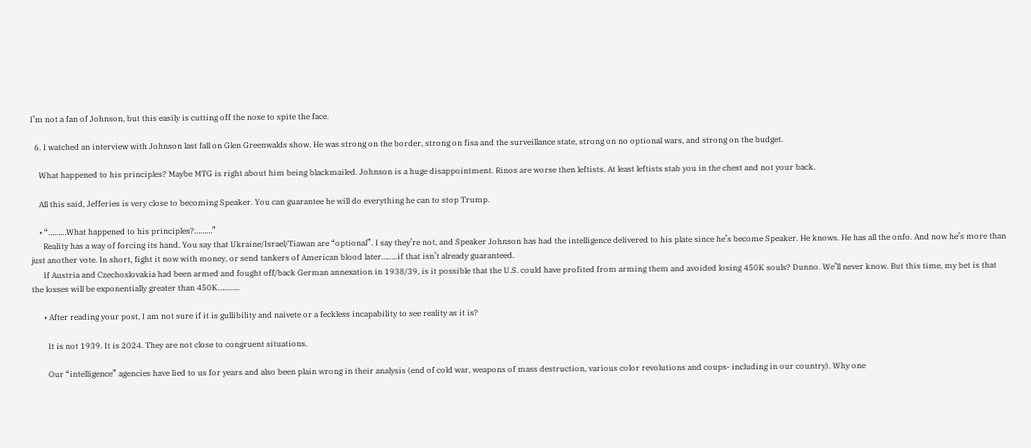I’m not a fan of Johnson, but this easily is cutting off the nose to spite the face.

  6. I watched an interview with Johnson last fall on Glen Greenwalds show. He was strong on the border, strong on fisa and the surveillance state, strong on no optional wars, and strong on the budget.

    What happened to his principles? Maybe MTG is right about him being blackmailed. Johnson is a huge disappointment. Rinos are worse then leftists. At least leftists stab you in the chest and not your back.

    All this said, Jefferies is very close to becoming Speaker. You can guarantee he will do everything he can to stop Trump.

    • “………What happened to his principles?………”
      Reality has a way of forcing its hand. You say that Ukraine/Israel/Tiawan are “optional”. I say they’re not, and Speaker Johnson has had the intelligence delivered to his plate since he’s become Speaker. He knows. He has all the onfo. And now he’s more than just another vote. In short, fight it now with money, or send tankers of American blood later……..if that isn’t already guaranteed.
      If Austria and Czechoslovakia had been armed and fought off/back German annexation in 1938/39, is it possible that the U.S. could have profited from arming them and avoided losing 450K souls? Dunno. We’ll never know. But this time, my bet is that the losses will be exponentially greater than 450K………..

      • After reading your post, I am not sure if it is gullibility and naivete or a feckless incapability to see reality as it is?

        It is not 1939. It is 2024. They are not close to congruent situations.

        Our “intelligence” agencies have lied to us for years and also been plain wrong in their analysis (end of cold war, weapons of mass destruction, various color revolutions and coups- including in our country). Why one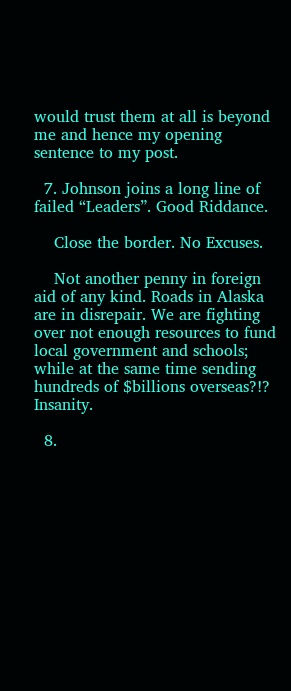would trust them at all is beyond me and hence my opening sentence to my post.

  7. Johnson joins a long line of failed “Leaders”. Good Riddance.

    Close the border. No Excuses.

    Not another penny in foreign aid of any kind. Roads in Alaska are in disrepair. We are fighting over not enough resources to fund local government and schools; while at the same time sending hundreds of $billions overseas?!? Insanity.

  8.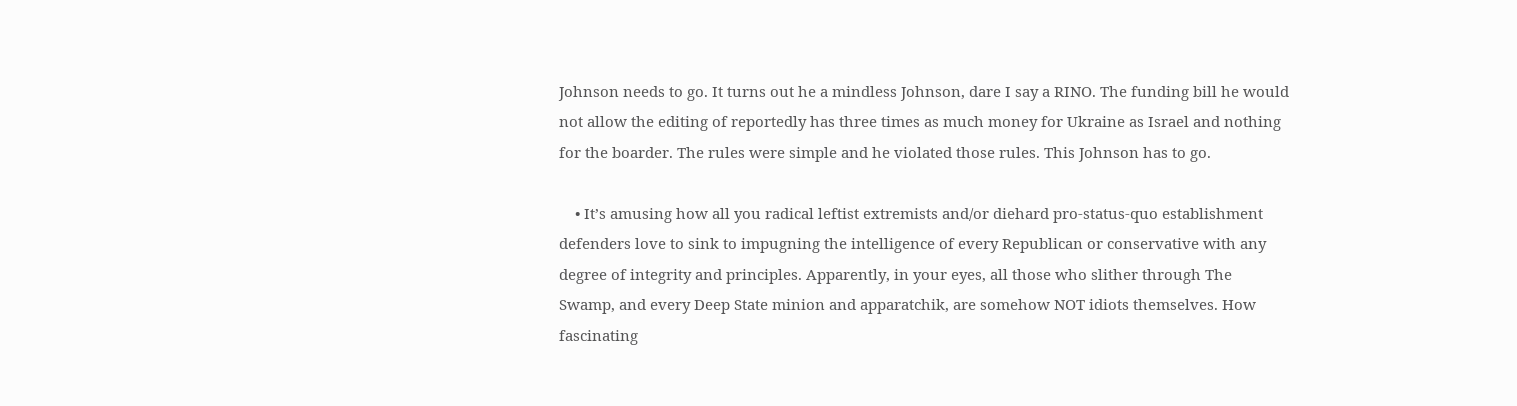Johnson needs to go. It turns out he a mindless Johnson, dare I say a RINO. The funding bill he would not allow the editing of reportedly has three times as much money for Ukraine as Israel and nothing for the boarder. The rules were simple and he violated those rules. This Johnson has to go.

    • It’s amusing how all you radical leftist extremists and/or diehard pro-status-quo establishment defenders love to sink to impugning the intelligence of every Republican or conservative with any degree of integrity and principles. Apparently, in your eyes, all those who slither through The Swamp, and every Deep State minion and apparatchik, are somehow NOT idiots themselves. How fascinating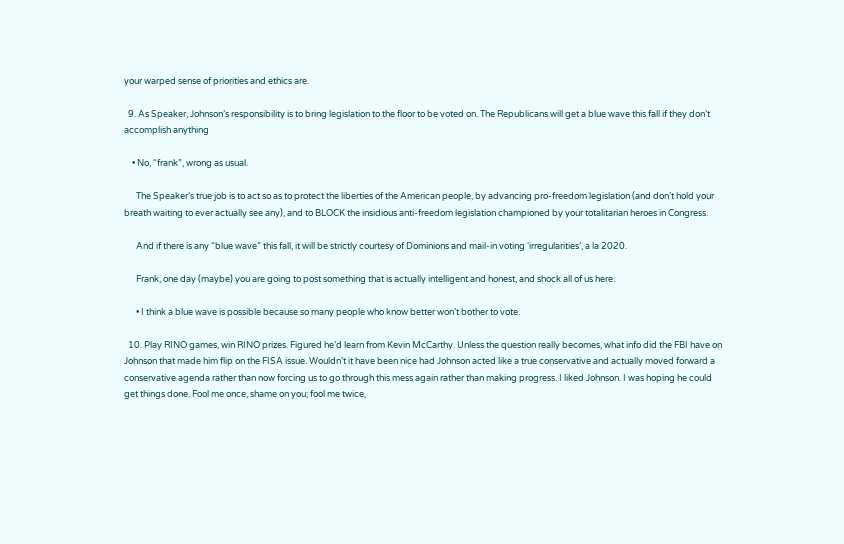your warped sense of priorities and ethics are.

  9. As Speaker, Johnson’s responsibility is to bring legislation to the floor to be voted on. The Republicans will get a blue wave this fall if they don’t accomplish anything

    • No, “frank”, wrong as usual.

      The Speaker’s true job is to act so as to protect the liberties of the American people, by advancing pro-freedom legislation (and don’t hold your breath waiting to ever actually see any), and to BLOCK the insidious anti-freedom legislation championed by your totalitarian heroes in Congress.

      And if there is any “blue wave” this fall, it will be strictly courtesy of Dominions and mail-in voting ‘irregularities’, a la 2020.

      Frank, one day (maybe) you are going to post something that is actually intelligent and honest, and shock all of us here.

      • I think a blue wave is possible because so many people who know better won’t bother to vote.

  10. Play RINO games, win RINO prizes. Figured he’d learn from Kevin McCarthy. Unless the question really becomes, what info did the FBI have on Johnson that made him flip on the FISA issue. Wouldn’t it have been nice had Johnson acted like a true conservative and actually moved forward a conservative agenda rather than now forcing us to go through this mess again rather than making progress. I liked Johnson. I was hoping he could get things done. Fool me once, shame on you; fool me twice,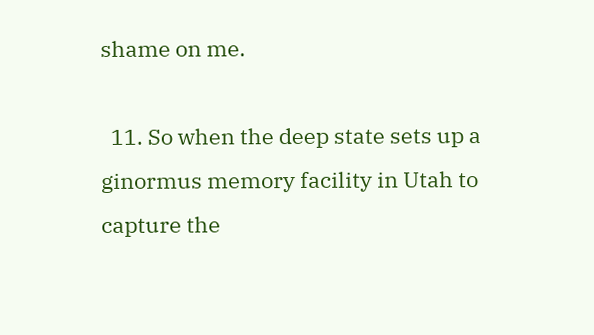shame on me.

  11. So when the deep state sets up a ginormus memory facility in Utah to capture the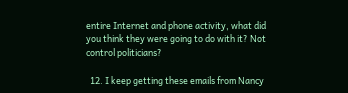entire Internet and phone activity, what did you think they were going to do with it? Not control politicians?

  12. I keep getting these emails from Nancy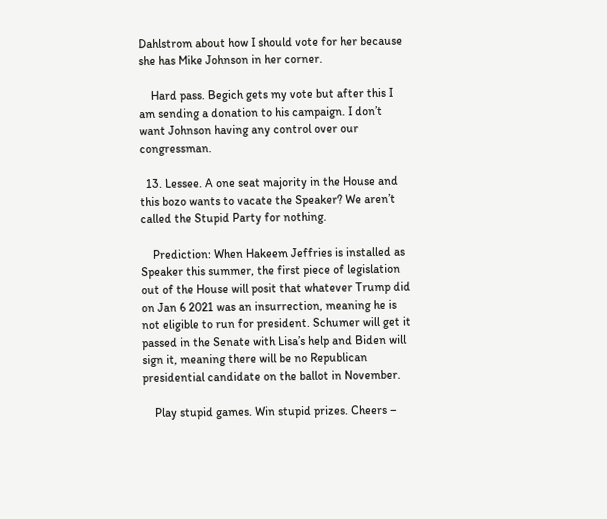Dahlstrom about how I should vote for her because she has Mike Johnson in her corner.

    Hard pass. Begich gets my vote but after this I am sending a donation to his campaign. I don’t want Johnson having any control over our congressman.

  13. Lessee. A one seat majority in the House and this bozo wants to vacate the Speaker? We aren’t called the Stupid Party for nothing.

    Prediction: When Hakeem Jeffries is installed as Speaker this summer, the first piece of legislation out of the House will posit that whatever Trump did on Jan 6 2021 was an insurrection, meaning he is not eligible to run for president. Schumer will get it passed in the Senate with Lisa’s help and Biden will sign it, meaning there will be no Republican presidential candidate on the ballot in November.

    Play stupid games. Win stupid prizes. Cheers –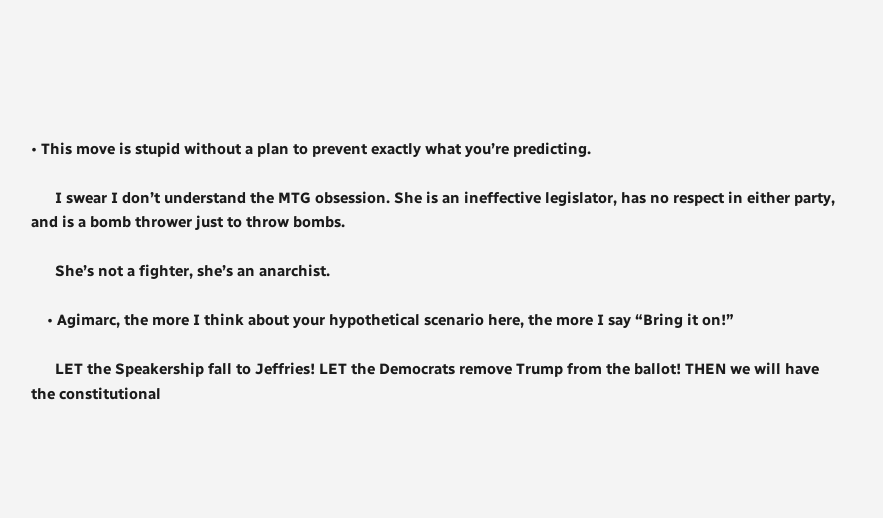• This move is stupid without a plan to prevent exactly what you’re predicting.

      I swear I don’t understand the MTG obsession. She is an ineffective legislator, has no respect in either party, and is a bomb thrower just to throw bombs.

      She’s not a fighter, she’s an anarchist.

    • Agimarc, the more I think about your hypothetical scenario here, the more I say “Bring it on!”

      LET the Speakership fall to Jeffries! LET the Democrats remove Trump from the ballot! THEN we will have the constitutional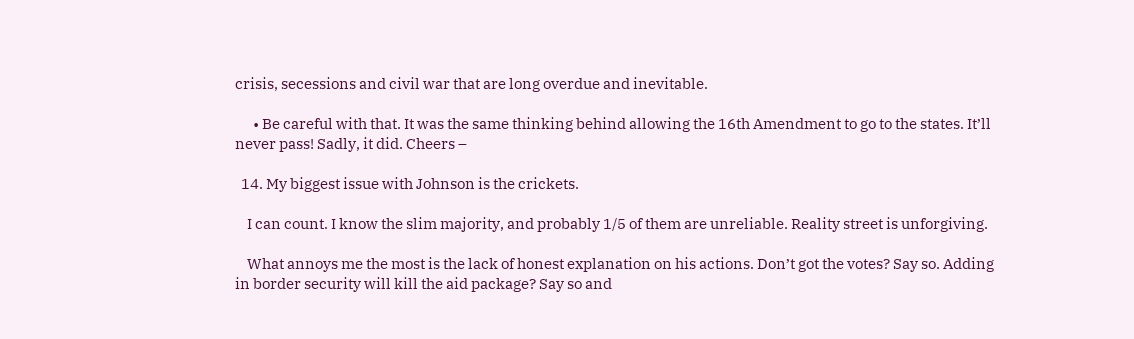crisis, secessions and civil war that are long overdue and inevitable.

      • Be careful with that. It was the same thinking behind allowing the 16th Amendment to go to the states. It’ll never pass! Sadly, it did. Cheers –

  14. My biggest issue with Johnson is the crickets.

    I can count. I know the slim majority, and probably 1/5 of them are unreliable. Reality street is unforgiving.

    What annoys me the most is the lack of honest explanation on his actions. Don’t got the votes? Say so. Adding in border security will kill the aid package? Say so and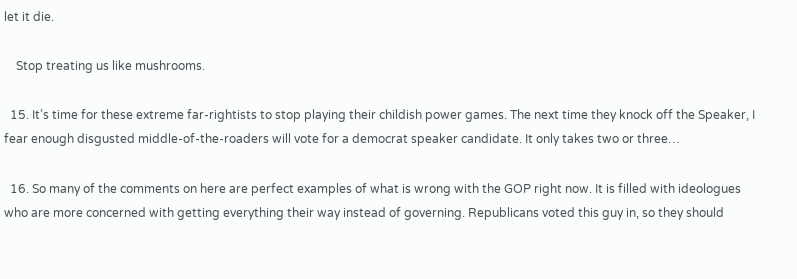let it die.

    Stop treating us like mushrooms.

  15. It’s time for these extreme far-rightists to stop playing their childish power games. The next time they knock off the Speaker, I fear enough disgusted middle-of-the-roaders will vote for a democrat speaker candidate. It only takes two or three…

  16. So many of the comments on here are perfect examples of what is wrong with the GOP right now. It is filled with ideologues who are more concerned with getting everything their way instead of governing. Republicans voted this guy in, so they should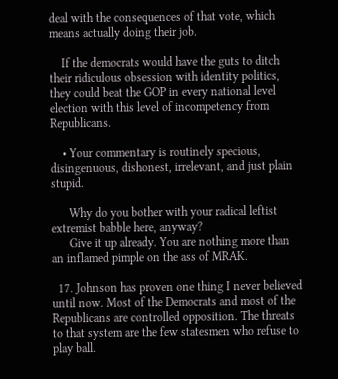deal with the consequences of that vote, which means actually doing their job.

    If the democrats would have the guts to ditch their ridiculous obsession with identity politics, they could beat the GOP in every national level election with this level of incompetency from Republicans.

    • Your commentary is routinely specious, disingenuous, dishonest, irrelevant, and just plain stupid.

      Why do you bother with your radical leftist extremist babble here, anyway?
      Give it up already. You are nothing more than an inflamed pimple on the ass of MRAK.

  17. Johnson has proven one thing I never believed until now. Most of the Democrats and most of the Republicans are controlled opposition. The threats to that system are the few statesmen who refuse to play ball.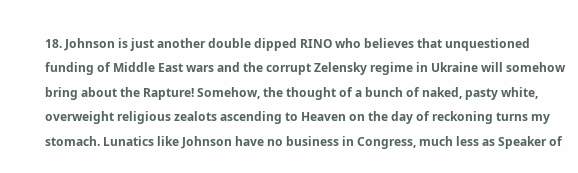18. Johnson is just another double dipped RINO who believes that unquestioned funding of Middle East wars and the corrupt Zelensky regime in Ukraine will somehow bring about the Rapture! Somehow, the thought of a bunch of naked, pasty white, overweight religious zealots ascending to Heaven on the day of reckoning turns my stomach. Lunatics like Johnson have no business in Congress, much less as Speaker of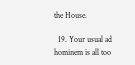the House.

  19. Your usual ad hominem is all too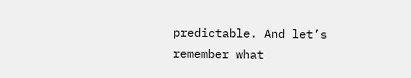predictable. And let’s remember what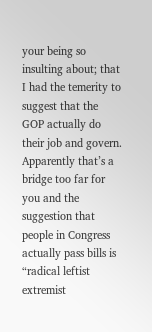your being so insulting about; that I had the temerity to suggest that the GOP actually do their job and govern. Apparently that’s a bridge too far for you and the suggestion that people in Congress actually pass bills is “radical leftist extremist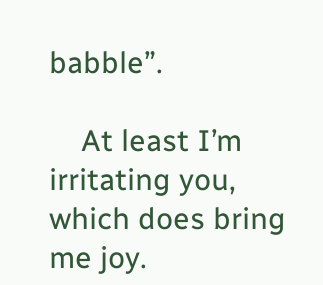babble”.

    At least I’m irritating you, which does bring me joy.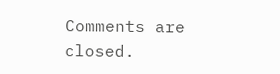Comments are closed.